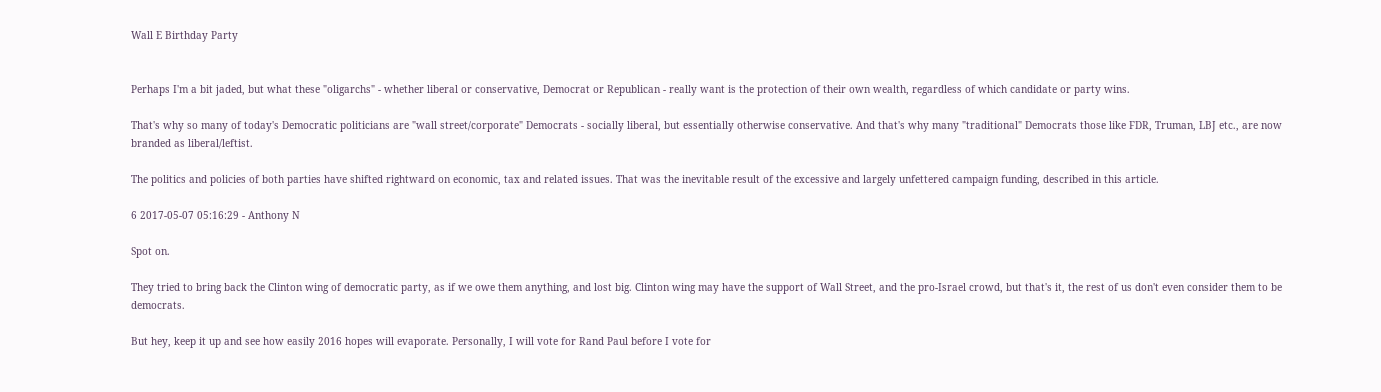Wall E Birthday Party


Perhaps I'm a bit jaded, but what these "oligarchs" - whether liberal or conservative, Democrat or Republican - really want is the protection of their own wealth, regardless of which candidate or party wins.

That's why so many of today's Democratic politicians are "wall street/corporate" Democrats - socially liberal, but essentially otherwise conservative. And that's why many "traditional" Democrats those like FDR, Truman, LBJ etc., are now branded as liberal/leftist.

The politics and policies of both parties have shifted rightward on economic, tax and related issues. That was the inevitable result of the excessive and largely unfettered campaign funding, described in this article.

6 2017-05-07 05:16:29 - Anthony N

Spot on.

They tried to bring back the Clinton wing of democratic party, as if we owe them anything, and lost big. Clinton wing may have the support of Wall Street, and the pro-Israel crowd, but that's it, the rest of us don't even consider them to be democrats.

But hey, keep it up and see how easily 2016 hopes will evaporate. Personally, I will vote for Rand Paul before I vote for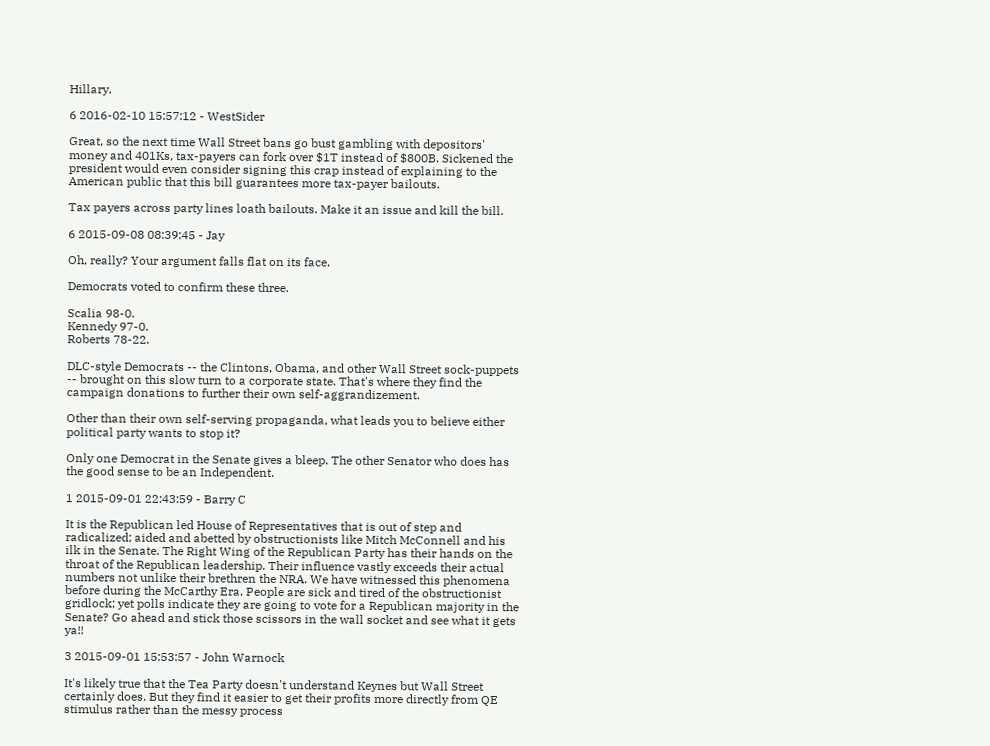Hillary.

6 2016-02-10 15:57:12 - WestSider

Great, so the next time Wall Street bans go bust gambling with depositors' money and 401Ks, tax-payers can fork over $1T instead of $800B. Sickened the president would even consider signing this crap instead of explaining to the American public that this bill guarantees more tax-payer bailouts.

Tax payers across party lines loath bailouts. Make it an issue and kill the bill.

6 2015-09-08 08:39:45 - Jay

Oh, really? Your argument falls flat on its face.

Democrats voted to confirm these three.

Scalia 98-0.
Kennedy 97-0.
Roberts 78-22.

DLC-style Democrats -- the Clintons, Obama, and other Wall Street sock-puppets -- brought on this slow turn to a corporate state. That's where they find the campaign donations to further their own self-aggrandizement.

Other than their own self-serving propaganda, what leads you to believe either political party wants to stop it?

Only one Democrat in the Senate gives a bleep. The other Senator who does has the good sense to be an Independent.

1 2015-09-01 22:43:59 - Barry C

It is the Republican led House of Representatives that is out of step and radicalized; aided and abetted by obstructionists like Mitch McConnell and his ilk in the Senate. The Right Wing of the Republican Party has their hands on the throat of the Republican leadership. Their influence vastly exceeds their actual numbers not unlike their brethren the NRA. We have witnessed this phenomena before during the McCarthy Era. People are sick and tired of the obstructionist gridlock; yet polls indicate they are going to vote for a Republican majority in the Senate? Go ahead and stick those scissors in the wall socket and see what it gets ya!!

3 2015-09-01 15:53:57 - John Warnock

It's likely true that the Tea Party doesn't understand Keynes but Wall Street certainly does. But they find it easier to get their profits more directly from QE stimulus rather than the messy process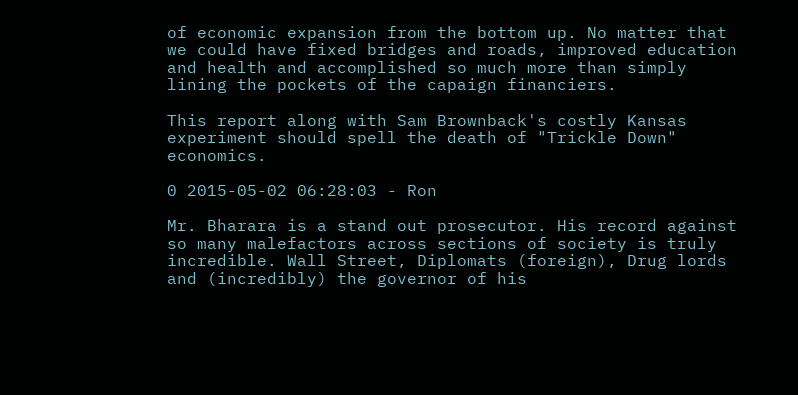of economic expansion from the bottom up. No matter that we could have fixed bridges and roads, improved education and health and accomplished so much more than simply lining the pockets of the capaign financiers.

This report along with Sam Brownback's costly Kansas experiment should spell the death of "Trickle Down" economics.

0 2015-05-02 06:28:03 - Ron

Mr. Bharara is a stand out prosecutor. His record against so many malefactors across sections of society is truly incredible. Wall Street, Diplomats (foreign), Drug lords and (incredibly) the governor of his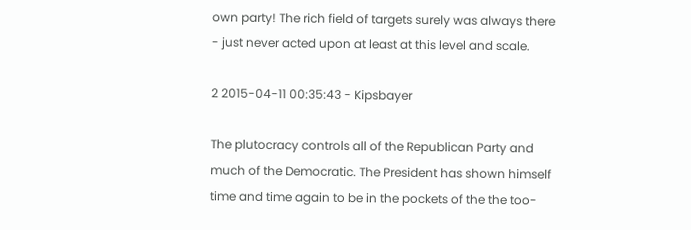own party! The rich field of targets surely was always there - just never acted upon at least at this level and scale.

2 2015-04-11 00:35:43 - Kipsbayer

The plutocracy controls all of the Republican Party and much of the Democratic. The President has shown himself time and time again to be in the pockets of the the too-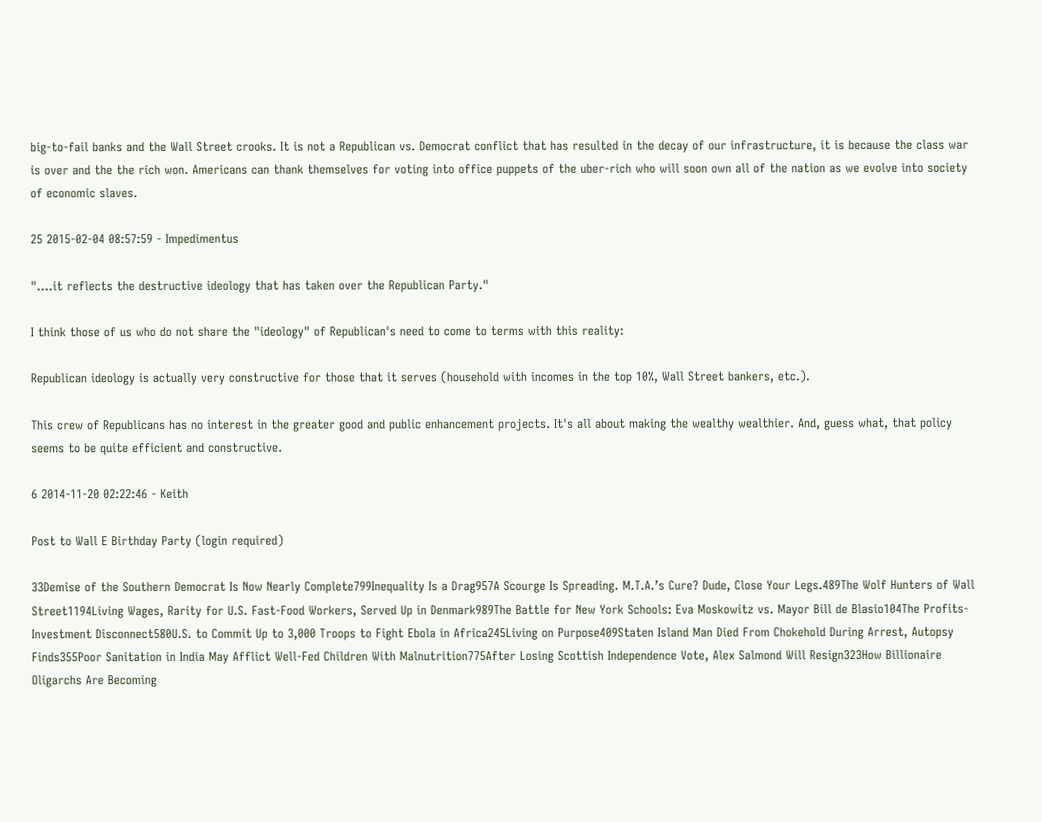big-to-fail banks and the Wall Street crooks. It is not a Republican vs. Democrat conflict that has resulted in the decay of our infrastructure, it is because the class war is over and the the rich won. Americans can thank themselves for voting into office puppets of the uber-rich who will soon own all of the nation as we evolve into society of economic slaves.

25 2015-02-04 08:57:59 - Impedimentus

"....it reflects the destructive ideology that has taken over the Republican Party."

I think those of us who do not share the "ideology" of Republican's need to come to terms with this reality:

Republican ideology is actually very constructive for those that it serves (household with incomes in the top 10%, Wall Street bankers, etc.).

This crew of Republicans has no interest in the greater good and public enhancement projects. It's all about making the wealthy wealthier. And, guess what, that policy seems to be quite efficient and constructive.

6 2014-11-20 02:22:46 - Keith

Post to Wall E Birthday Party (login required)

33Demise of the Southern Democrat Is Now Nearly Complete799Inequality Is a Drag957A Scourge Is Spreading. M.T.A.’s Cure? Dude, Close Your Legs.489The Wolf Hunters of Wall Street1194Living Wages, Rarity for U.S. Fast-Food Workers, Served Up in Denmark989The Battle for New York Schools: Eva Moskowitz vs. Mayor Bill de Blasio104The Profits-Investment Disconnect580U.S. to Commit Up to 3,000 Troops to Fight Ebola in Africa245Living on Purpose409Staten Island Man Died From Chokehold During Arrest, Autopsy Finds355Poor Sanitation in India May Afflict Well-Fed Children With Malnutrition775After Losing Scottish Independence Vote, Alex Salmond Will Resign323How Billionaire Oligarchs Are Becoming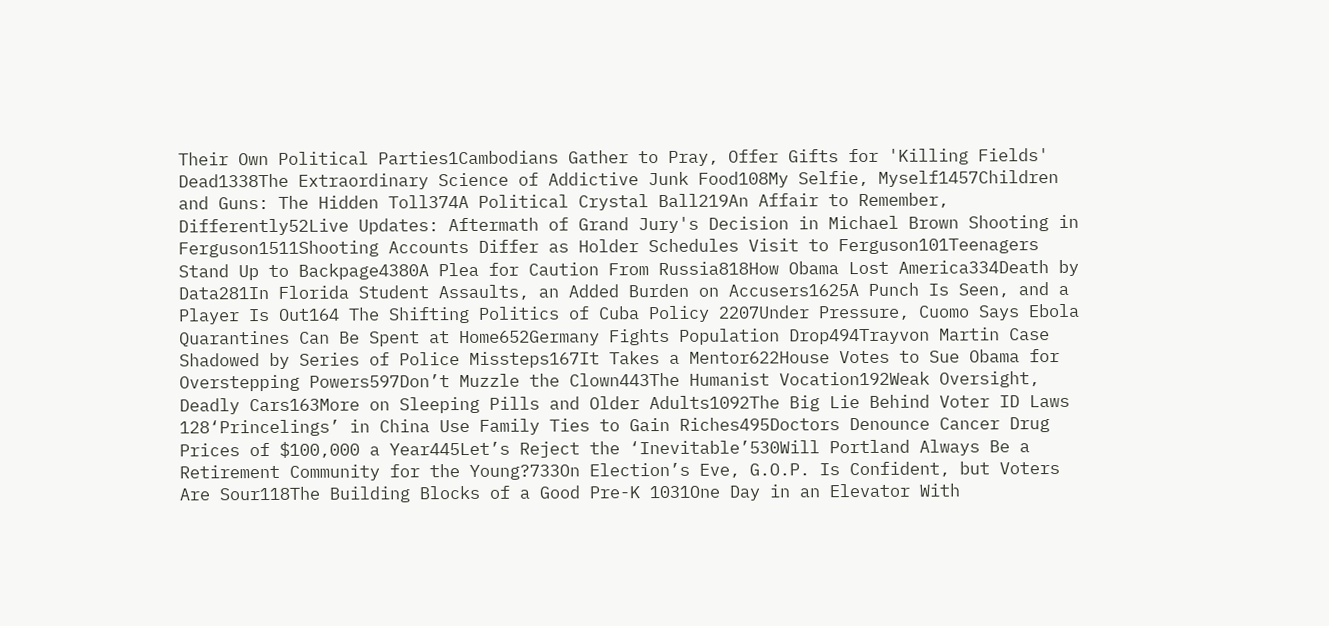Their Own Political Parties1Cambodians Gather to Pray, Offer Gifts for 'Killing Fields' Dead1338The Extraordinary Science of Addictive Junk Food108My Selfie, Myself1457Children and Guns: The Hidden Toll374A Political Crystal Ball219An Affair to Remember, Differently52Live Updates: Aftermath of Grand Jury's Decision in Michael Brown Shooting in Ferguson1511Shooting Accounts Differ as Holder Schedules Visit to Ferguson101Teenagers Stand Up to Backpage4380A Plea for Caution From Russia818How Obama Lost America334Death by Data281In Florida Student Assaults, an Added Burden on Accusers1625A Punch Is Seen, and a Player Is Out164 The Shifting Politics of Cuba Policy 2207Under Pressure, Cuomo Says Ebola Quarantines Can Be Spent at Home652Germany Fights Population Drop494Trayvon Martin Case Shadowed by Series of Police Missteps167It Takes a Mentor622House Votes to Sue Obama for Overstepping Powers597Don’t Muzzle the Clown443The Humanist Vocation192Weak Oversight, Deadly Cars163More on Sleeping Pills and Older Adults1092The Big Lie Behind Voter ID Laws 128‘Princelings’ in China Use Family Ties to Gain Riches495Doctors Denounce Cancer Drug Prices of $100,000 a Year445Let’s Reject the ‘Inevitable’530Will Portland Always Be a Retirement Community for the Young?733On Election’s Eve, G.O.P. Is Confident, but Voters Are Sour118The Building Blocks of a Good Pre-K 1031One Day in an Elevator With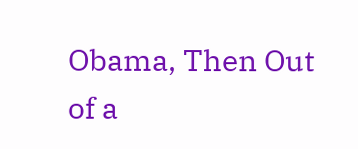Obama, Then Out of a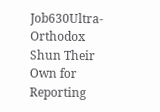Job630Ultra-Orthodox Shun Their Own for Reporting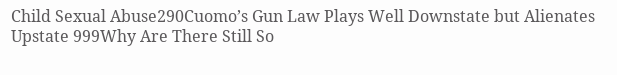Child Sexual Abuse290Cuomo’s Gun Law Plays Well Downstate but Alienates Upstate 999Why Are There Still So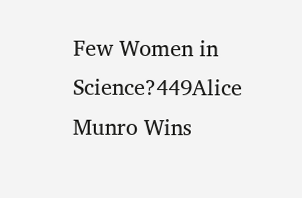Few Women in Science?449Alice Munro Wins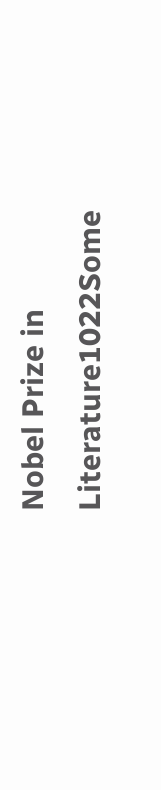Nobel Prize in Literature1022Some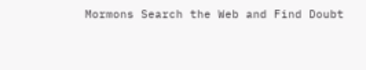Mormons Search the Web and Find Doubt